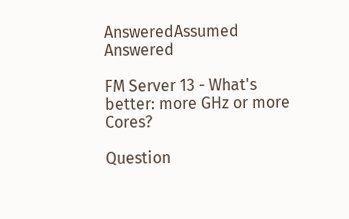AnsweredAssumed Answered

FM Server 13 - What's better: more GHz or more Cores?

Question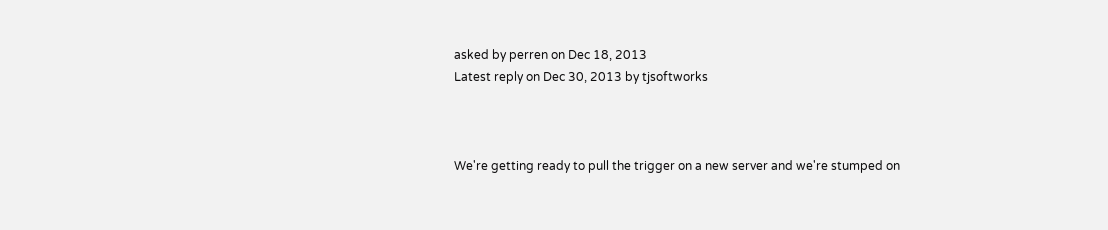asked by perren on Dec 18, 2013
Latest reply on Dec 30, 2013 by tjsoftworks



We're getting ready to pull the trigger on a new server and we're stumped on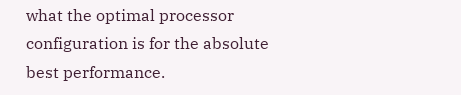what the optimal processor configuration is for the absolute best performance.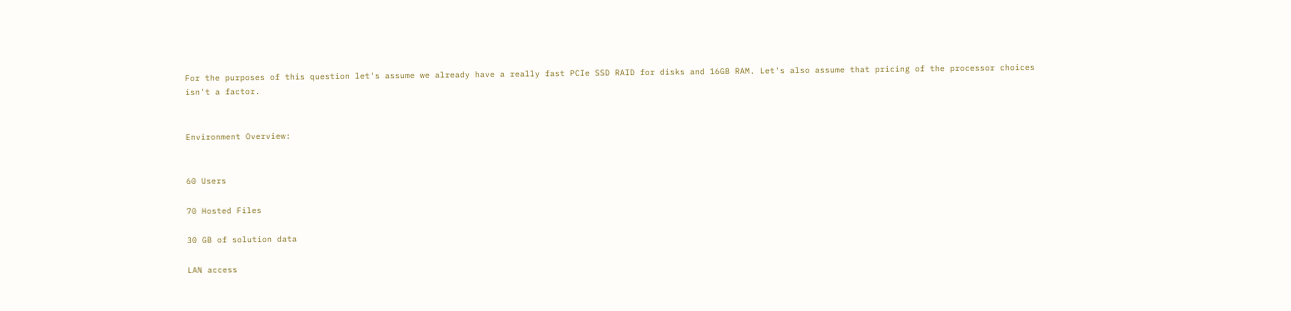For the purposes of this question let's assume we already have a really fast PCIe SSD RAID for disks and 16GB RAM. Let's also assume that pricing of the processor choices isn't a factor.


Environment Overview:


60 Users

70 Hosted Files

30 GB of solution data

LAN access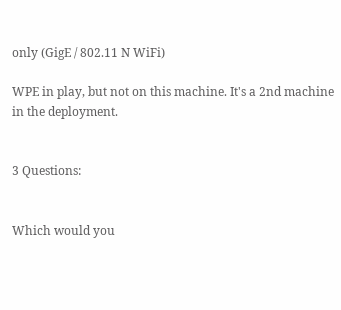only (GigE / 802.11 N WiFi)

WPE in play, but not on this machine. It's a 2nd machine in the deployment.


3 Questions:


Which would you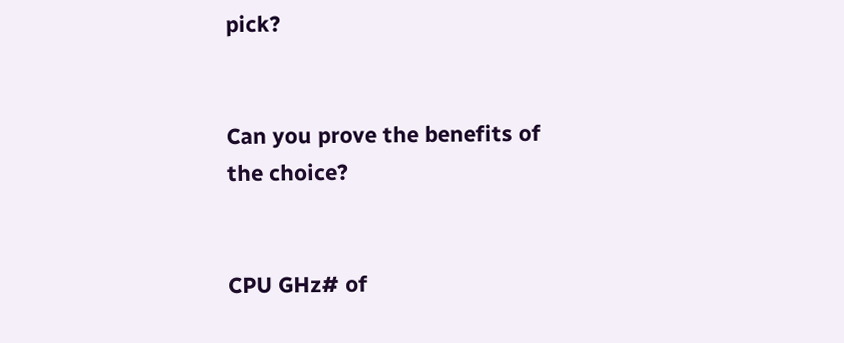pick?


Can you prove the benefits of the choice?


CPU GHz# of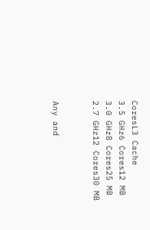CoresL3 Cache
3.5 GHz6 Cores12 MB
3.0 GHz8 Cores25 MB
2.7 GHz12 Cores30 MB


Any and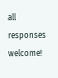all responses welcome!